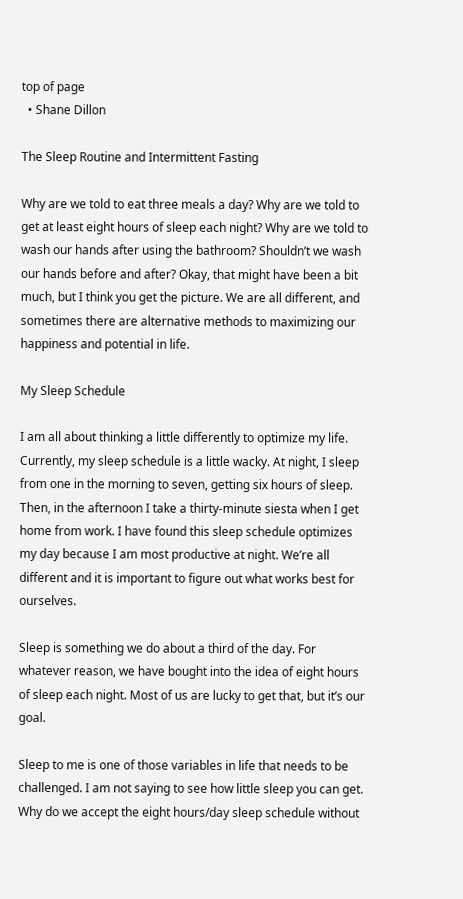top of page
  • Shane Dillon

The Sleep Routine and Intermittent Fasting

Why are we told to eat three meals a day? Why are we told to get at least eight hours of sleep each night? Why are we told to wash our hands after using the bathroom? Shouldn’t we wash our hands before and after? Okay, that might have been a bit much, but I think you get the picture. We are all different, and sometimes there are alternative methods to maximizing our happiness and potential in life.

My Sleep Schedule

I am all about thinking a little differently to optimize my life. Currently, my sleep schedule is a little wacky. At night, I sleep from one in the morning to seven, getting six hours of sleep. Then, in the afternoon I take a thirty-minute siesta when I get home from work. I have found this sleep schedule optimizes my day because I am most productive at night. We’re all different and it is important to figure out what works best for ourselves.

Sleep is something we do about a third of the day. For whatever reason, we have bought into the idea of eight hours of sleep each night. Most of us are lucky to get that, but it’s our goal.

Sleep to me is one of those variables in life that needs to be challenged. I am not saying to see how little sleep you can get. Why do we accept the eight hours/day sleep schedule without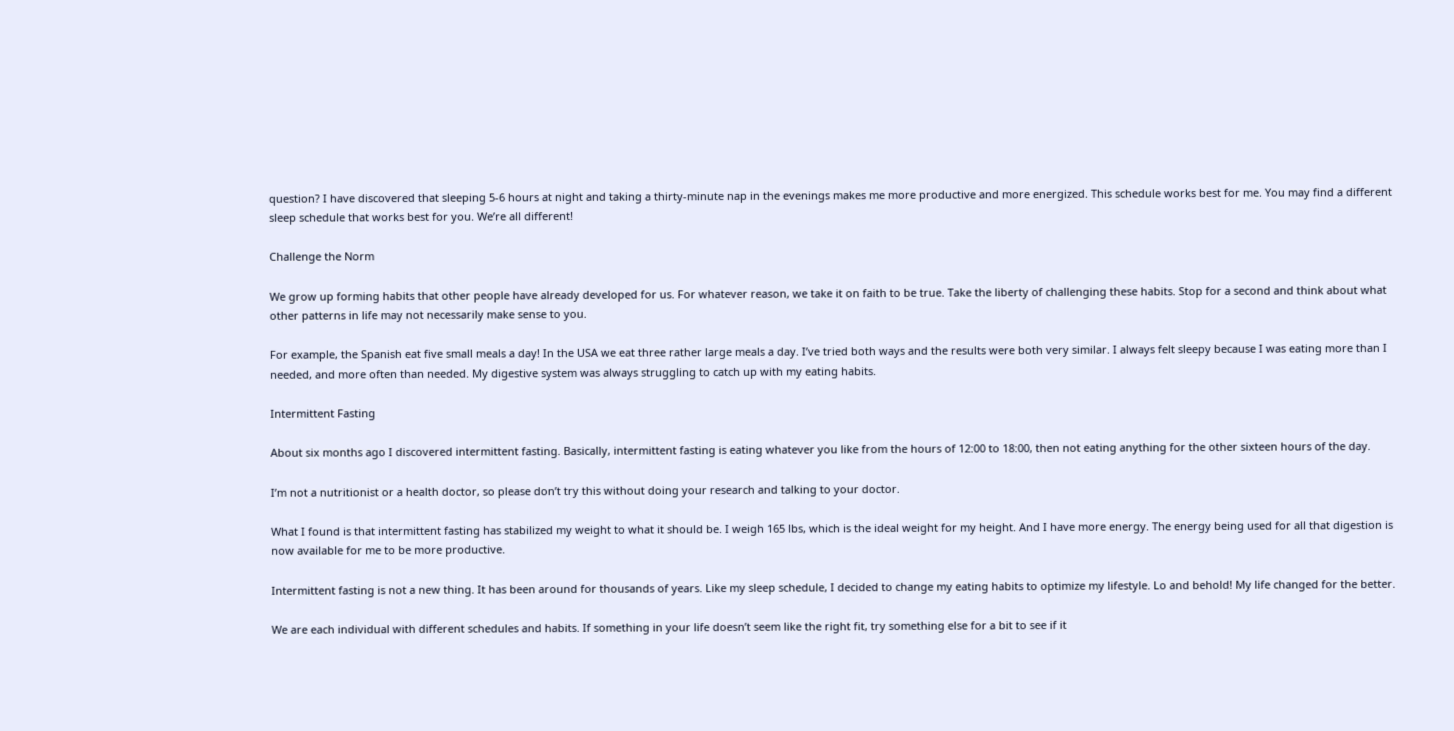question? I have discovered that sleeping 5-6 hours at night and taking a thirty-minute nap in the evenings makes me more productive and more energized. This schedule works best for me. You may find a different sleep schedule that works best for you. We’re all different!

Challenge the Norm

We grow up forming habits that other people have already developed for us. For whatever reason, we take it on faith to be true. Take the liberty of challenging these habits. Stop for a second and think about what other patterns in life may not necessarily make sense to you.

For example, the Spanish eat five small meals a day! In the USA we eat three rather large meals a day. I’ve tried both ways and the results were both very similar. I always felt sleepy because I was eating more than I needed, and more often than needed. My digestive system was always struggling to catch up with my eating habits.

Intermittent Fasting

About six months ago I discovered intermittent fasting. Basically, intermittent fasting is eating whatever you like from the hours of 12:00 to 18:00, then not eating anything for the other sixteen hours of the day.

I’m not a nutritionist or a health doctor, so please don’t try this without doing your research and talking to your doctor.

What I found is that intermittent fasting has stabilized my weight to what it should be. I weigh 165 lbs, which is the ideal weight for my height. And I have more energy. The energy being used for all that digestion is now available for me to be more productive.

Intermittent fasting is not a new thing. It has been around for thousands of years. Like my sleep schedule, I decided to change my eating habits to optimize my lifestyle. Lo and behold! My life changed for the better.

We are each individual with different schedules and habits. If something in your life doesn’t seem like the right fit, try something else for a bit to see if it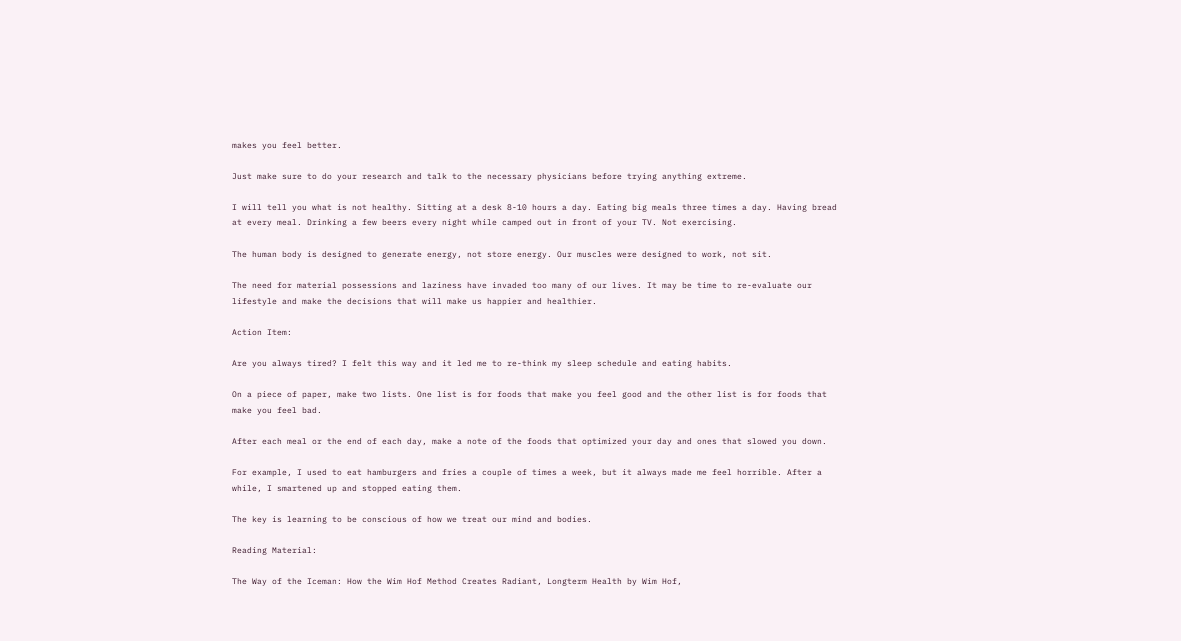makes you feel better.

Just make sure to do your research and talk to the necessary physicians before trying anything extreme.

I will tell you what is not healthy. Sitting at a desk 8-10 hours a day. Eating big meals three times a day. Having bread at every meal. Drinking a few beers every night while camped out in front of your TV. Not exercising.

The human body is designed to generate energy, not store energy. Our muscles were designed to work, not sit.

The need for material possessions and laziness have invaded too many of our lives. It may be time to re-evaluate our lifestyle and make the decisions that will make us happier and healthier.

Action Item:

Are you always tired? I felt this way and it led me to re-think my sleep schedule and eating habits.

On a piece of paper, make two lists. One list is for foods that make you feel good and the other list is for foods that make you feel bad.

After each meal or the end of each day, make a note of the foods that optimized your day and ones that slowed you down.

For example, I used to eat hamburgers and fries a couple of times a week, but it always made me feel horrible. After a while, I smartened up and stopped eating them.

The key is learning to be conscious of how we treat our mind and bodies.

Reading Material:

The Way of the Iceman: How the Wim Hof Method Creates Radiant, Longterm Health by Wim Hof,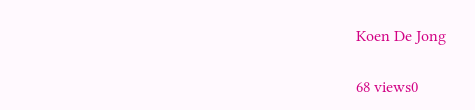Koen De Jong

68 views0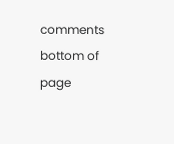comments
bottom of page